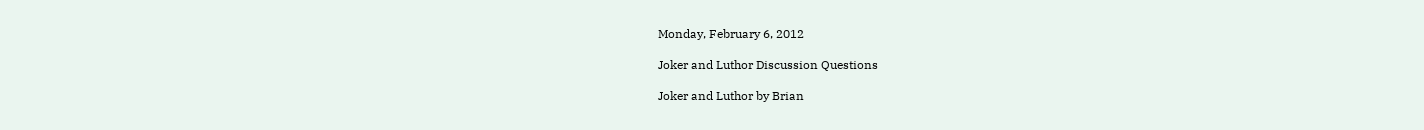Monday, February 6, 2012

Joker and Luthor Discussion Questions

Joker and Luthor by Brian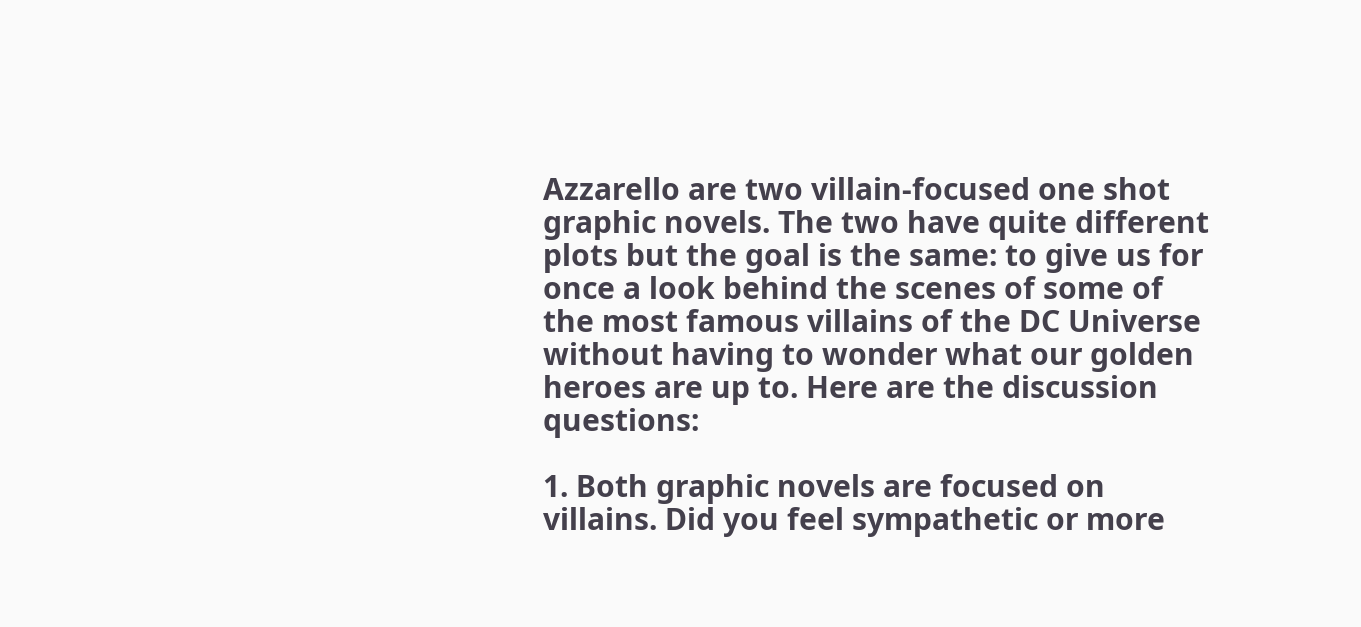Azzarello are two villain-focused one shot graphic novels. The two have quite different plots but the goal is the same: to give us for once a look behind the scenes of some of the most famous villains of the DC Universe without having to wonder what our golden heroes are up to. Here are the discussion questions:

1. Both graphic novels are focused on villains. Did you feel sympathetic or more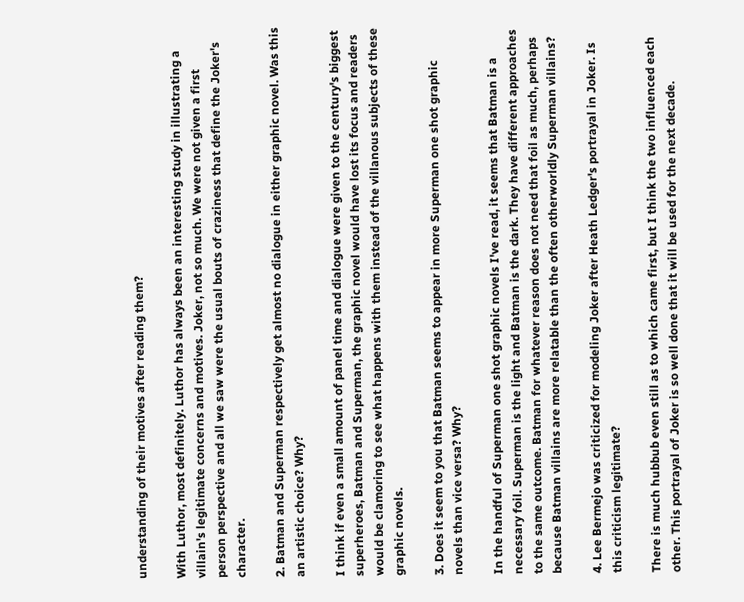understanding of their motives after reading them?

With Luthor, most definitely. Luthor has always been an interesting study in illustrating a villain's legitimate concerns and motives. Joker, not so much. We were not given a first person perspective and all we saw were the usual bouts of craziness that define the Joker's character.

2. Batman and Superman respectively get almost no dialogue in either graphic novel. Was this an artistic choice? Why?

I think if even a small amount of panel time and dialogue were given to the century's biggest superheroes, Batman and Superman, the graphic novel would have lost its focus and readers would be clamoring to see what happens with them instead of the villanous subjects of these graphic novels.

3. Does it seem to you that Batman seems to appear in more Superman one shot graphic novels than vice versa? Why?

In the handful of Superman one shot graphic novels I've read, it seems that Batman is a necessary foil. Superman is the light and Batman is the dark. They have different approaches to the same outcome. Batman for whatever reason does not need that foil as much, perhaps because Batman villains are more relatable than the often otherworldly Superman villains?

4. Lee Bermejo was criticized for modeling Joker after Heath Ledger's portrayal in Joker. Is this criticism legitimate?

There is much hubbub even still as to which came first, but I think the two influenced each other. This portrayal of Joker is so well done that it will be used for the next decade.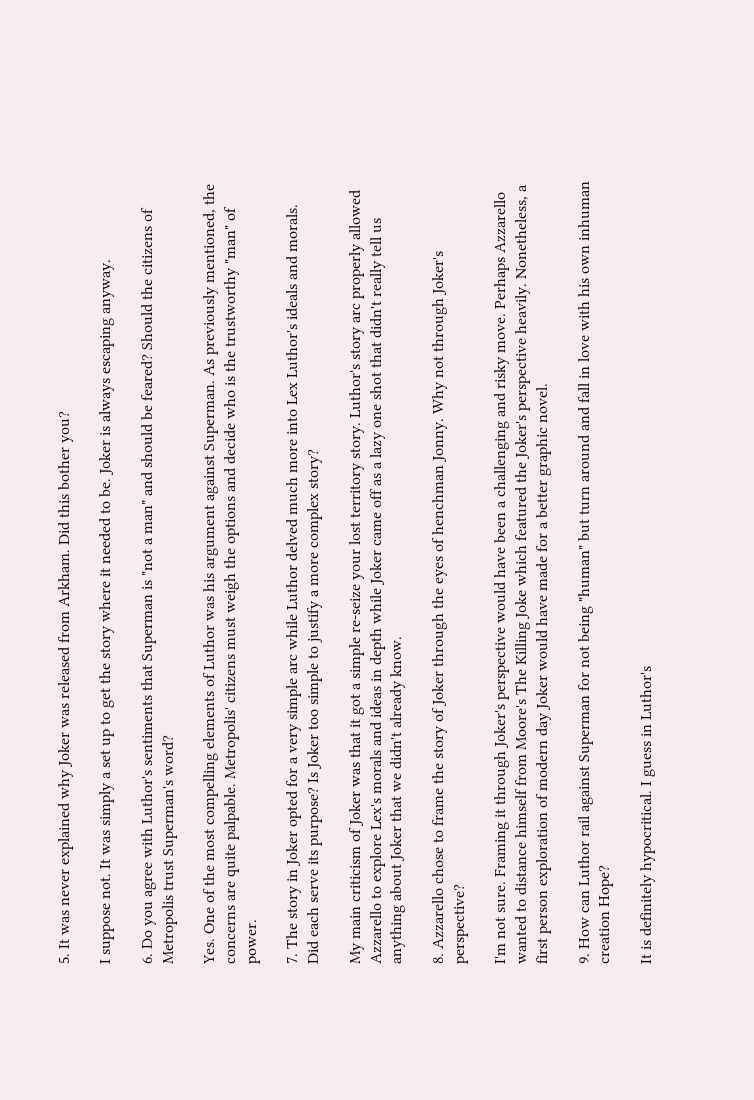5. It was never explained why Joker was released from Arkham. Did this bother you?

I suppose not. It was simply a set up to get the story where it needed to be. Joker is always escaping anyway.

6. Do you agree with Luthor's sentiments that Superman is "not a man" and should be feared? Should the citizens of Metropolis trust Superman's word?

Yes. One of the most compelling elements of Luthor was his argument against Superman. As previously mentioned, the concerns are quite palpable. Metropolis' citizens must weigh the options and decide who is the trustworthy "man" of power.

7. The story in Joker opted for a very simple arc while Luthor delved much more into Lex Luthor's ideals and morals. Did each serve its purpose? Is Joker too simple to justify a more complex story?

My main criticism of Joker was that it got a simple re-seize your lost territory story. Luthor's story arc properly allowed Azzarello to explore Lex's morals and ideas in depth while Joker came off as a lazy one shot that didn't really tell us anything about Joker that we didn't already know.

8. Azzarello chose to frame the story of Joker through the eyes of henchman Jonny. Why not through Joker's perspective?

I'm not sure. Framing it through Joker's perspective would have been a challenging and risky move. Perhaps Azzarello wanted to distance himself from Moore's The Killing Joke which featured the Joker's perspective heavily. Nonetheless, a first person exploration of modern day Joker would have made for a better graphic novel.

9. How can Luthor rail against Superman for not being "human" but turn around and fall in love with his own inhuman creation Hope?

It is definitely hypocritical. I guess in Luthor's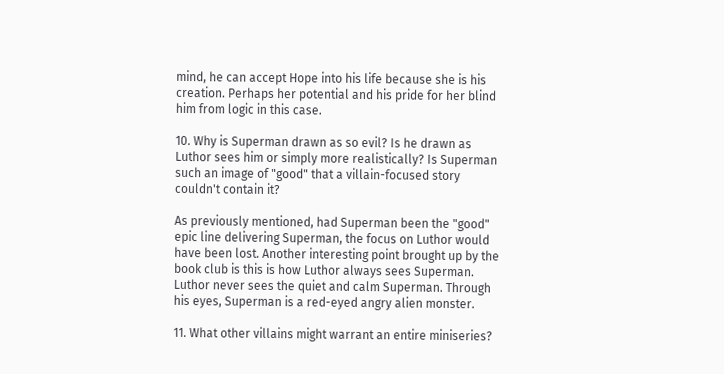mind, he can accept Hope into his life because she is his creation. Perhaps her potential and his pride for her blind him from logic in this case.

10. Why is Superman drawn as so evil? Is he drawn as Luthor sees him or simply more realistically? Is Superman such an image of "good" that a villain-focused story couldn't contain it?

As previously mentioned, had Superman been the "good" epic line delivering Superman, the focus on Luthor would have been lost. Another interesting point brought up by the book club is this is how Luthor always sees Superman. Luthor never sees the quiet and calm Superman. Through his eyes, Superman is a red-eyed angry alien monster.

11. What other villains might warrant an entire miniseries?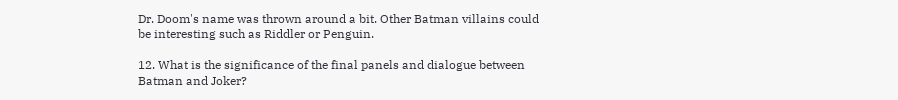Dr. Doom's name was thrown around a bit. Other Batman villains could be interesting such as Riddler or Penguin.

12. What is the significance of the final panels and dialogue between Batman and Joker?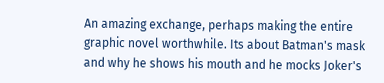An amazing exchange, perhaps making the entire graphic novel worthwhile. Its about Batman's mask and why he shows his mouth and he mocks Joker's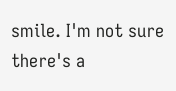smile. I'm not sure there's a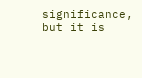significance, but it is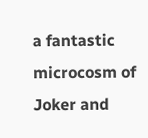a fantastic microcosm of Joker and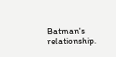Batman's relationship.